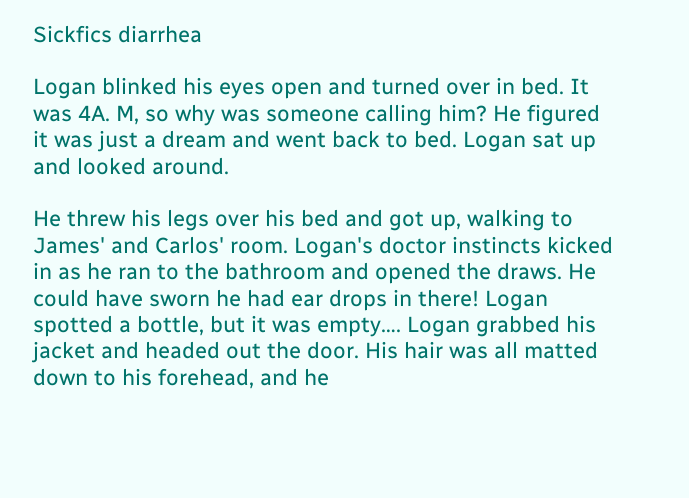Sickfics diarrhea

Logan blinked his eyes open and turned over in bed. It was 4A. M, so why was someone calling him? He figured it was just a dream and went back to bed. Logan sat up and looked around.

He threw his legs over his bed and got up, walking to James' and Carlos' room. Logan's doctor instincts kicked in as he ran to the bathroom and opened the draws. He could have sworn he had ear drops in there! Logan spotted a bottle, but it was empty…. Logan grabbed his jacket and headed out the door. His hair was all matted down to his forehead, and he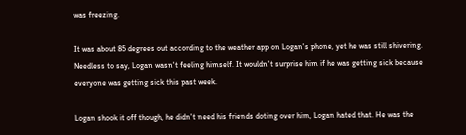was freezing.

It was about 85 degrees out according to the weather app on Logan's phone, yet he was still shivering. Needless to say, Logan wasn't feeling himself. It wouldn't surprise him if he was getting sick because everyone was getting sick this past week.

Logan shook it off though, he didn't need his friends doting over him, Logan hated that. He was the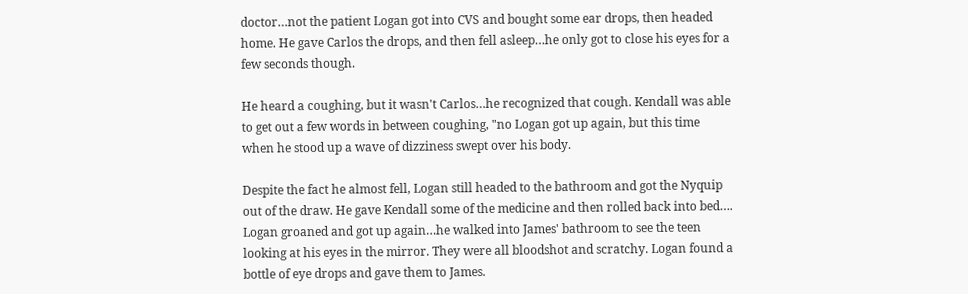doctor…not the patient Logan got into CVS and bought some ear drops, then headed home. He gave Carlos the drops, and then fell asleep…he only got to close his eyes for a few seconds though.

He heard a coughing, but it wasn't Carlos…he recognized that cough. Kendall was able to get out a few words in between coughing, "no Logan got up again, but this time when he stood up a wave of dizziness swept over his body.

Despite the fact he almost fell, Logan still headed to the bathroom and got the Nyquip out of the draw. He gave Kendall some of the medicine and then rolled back into bed…. Logan groaned and got up again…he walked into James' bathroom to see the teen looking at his eyes in the mirror. They were all bloodshot and scratchy. Logan found a bottle of eye drops and gave them to James.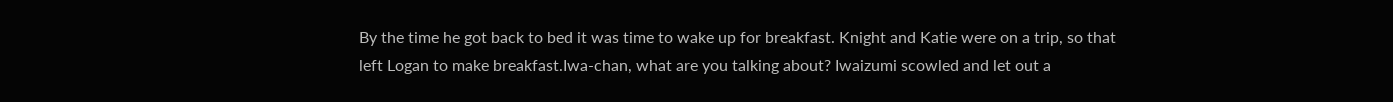By the time he got back to bed it was time to wake up for breakfast. Knight and Katie were on a trip, so that left Logan to make breakfast.Iwa-chan, what are you talking about? Iwaizumi scowled and let out a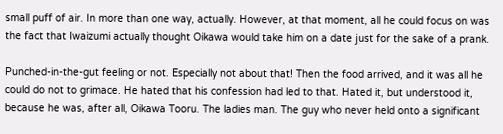small puff of air. In more than one way, actually. However, at that moment, all he could focus on was the fact that Iwaizumi actually thought Oikawa would take him on a date just for the sake of a prank.

Punched-in-the-gut feeling or not. Especially not about that! Then the food arrived, and it was all he could do not to grimace. He hated that his confession had led to that. Hated it, but understood it, because he was, after all, Oikawa Tooru. The ladies man. The guy who never held onto a significant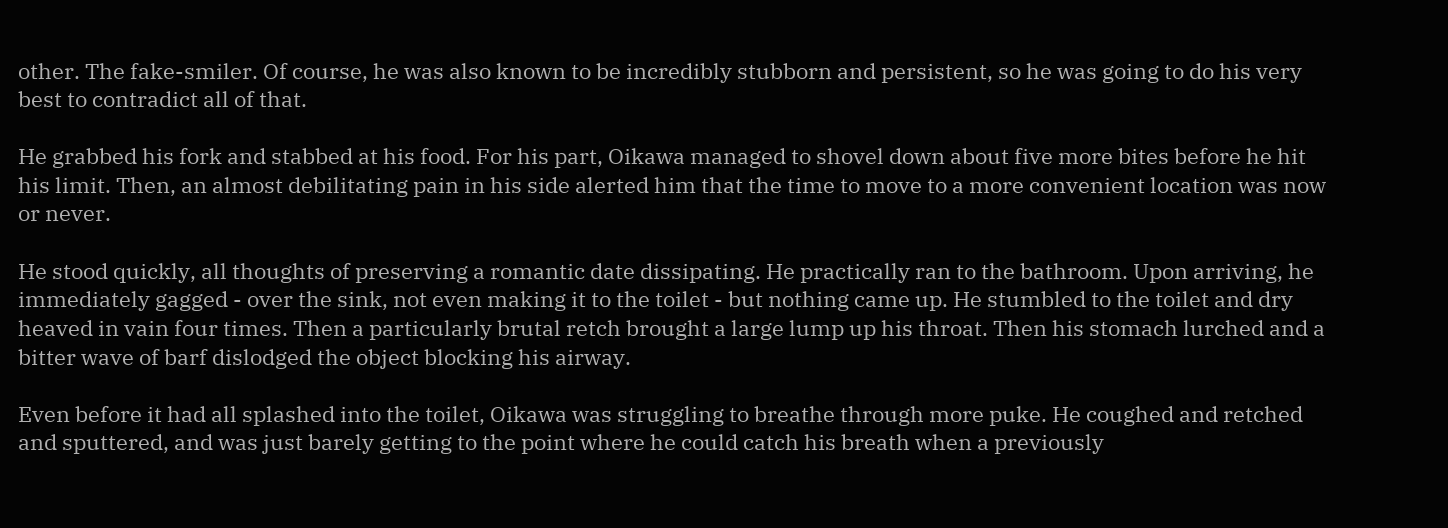other. The fake-smiler. Of course, he was also known to be incredibly stubborn and persistent, so he was going to do his very best to contradict all of that.

He grabbed his fork and stabbed at his food. For his part, Oikawa managed to shovel down about five more bites before he hit his limit. Then, an almost debilitating pain in his side alerted him that the time to move to a more convenient location was now or never.

He stood quickly, all thoughts of preserving a romantic date dissipating. He practically ran to the bathroom. Upon arriving, he immediately gagged - over the sink, not even making it to the toilet - but nothing came up. He stumbled to the toilet and dry heaved in vain four times. Then a particularly brutal retch brought a large lump up his throat. Then his stomach lurched and a bitter wave of barf dislodged the object blocking his airway.

Even before it had all splashed into the toilet, Oikawa was struggling to breathe through more puke. He coughed and retched and sputtered, and was just barely getting to the point where he could catch his breath when a previously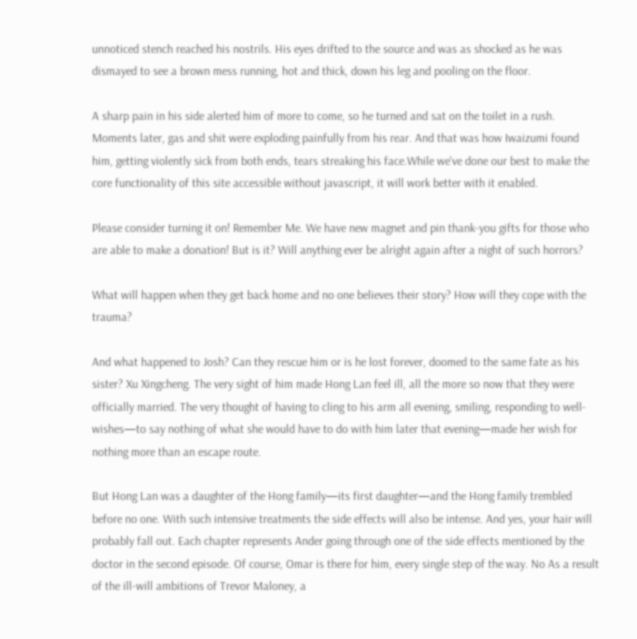unnoticed stench reached his nostrils. His eyes drifted to the source and was as shocked as he was dismayed to see a brown mess running, hot and thick, down his leg and pooling on the floor.

A sharp pain in his side alerted him of more to come, so he turned and sat on the toilet in a rush. Moments later, gas and shit were exploding painfully from his rear. And that was how Iwaizumi found him, getting violently sick from both ends, tears streaking his face.While we've done our best to make the core functionality of this site accessible without javascript, it will work better with it enabled.

Please consider turning it on! Remember Me. We have new magnet and pin thank-you gifts for those who are able to make a donation! But is it? Will anything ever be alright again after a night of such horrors?

What will happen when they get back home and no one believes their story? How will they cope with the trauma?

And what happened to Josh? Can they rescue him or is he lost forever, doomed to the same fate as his sister? Xu Xingcheng. The very sight of him made Hong Lan feel ill, all the more so now that they were officially married. The very thought of having to cling to his arm all evening, smiling, responding to well-wishes—to say nothing of what she would have to do with him later that evening—made her wish for nothing more than an escape route.

But Hong Lan was a daughter of the Hong family—its first daughter—and the Hong family trembled before no one. With such intensive treatments the side effects will also be intense. And yes, your hair will probably fall out. Each chapter represents Ander going through one of the side effects mentioned by the doctor in the second episode. Of course, Omar is there for him, every single step of the way. No As a result of the ill-will ambitions of Trevor Maloney, a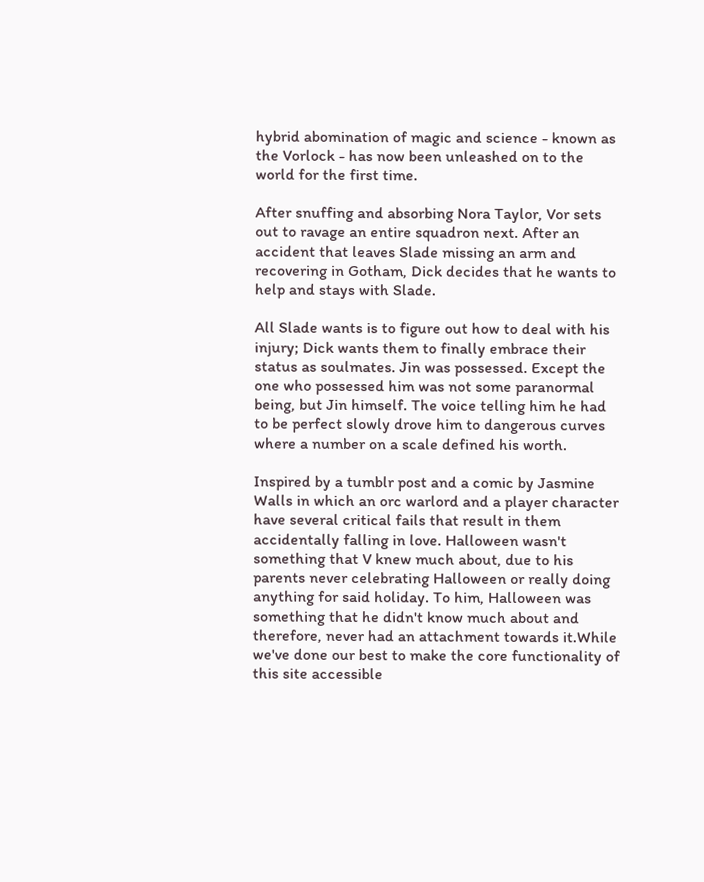hybrid abomination of magic and science - known as the Vorlock - has now been unleashed on to the world for the first time.

After snuffing and absorbing Nora Taylor, Vor sets out to ravage an entire squadron next. After an accident that leaves Slade missing an arm and recovering in Gotham, Dick decides that he wants to help and stays with Slade.

All Slade wants is to figure out how to deal with his injury; Dick wants them to finally embrace their status as soulmates. Jin was possessed. Except the one who possessed him was not some paranormal being, but Jin himself. The voice telling him he had to be perfect slowly drove him to dangerous curves where a number on a scale defined his worth.

Inspired by a tumblr post and a comic by Jasmine Walls in which an orc warlord and a player character have several critical fails that result in them accidentally falling in love. Halloween wasn't something that V knew much about, due to his parents never celebrating Halloween or really doing anything for said holiday. To him, Halloween was something that he didn't know much about and therefore, never had an attachment towards it.While we've done our best to make the core functionality of this site accessible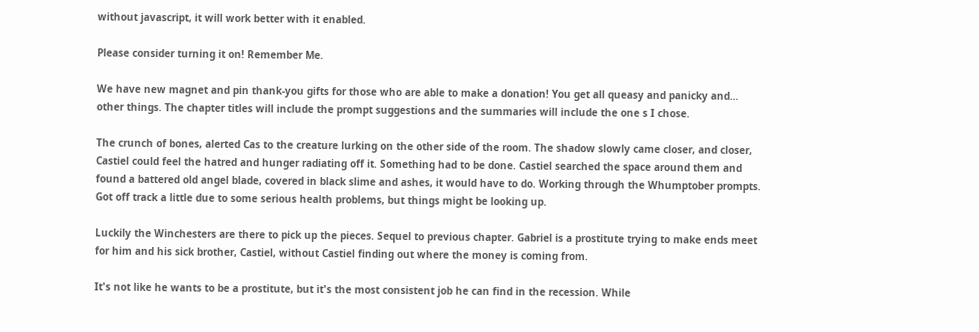without javascript, it will work better with it enabled.

Please consider turning it on! Remember Me.

We have new magnet and pin thank-you gifts for those who are able to make a donation! You get all queasy and panicky and… other things. The chapter titles will include the prompt suggestions and the summaries will include the one s I chose.

The crunch of bones, alerted Cas to the creature lurking on the other side of the room. The shadow slowly came closer, and closer, Castiel could feel the hatred and hunger radiating off it. Something had to be done. Castiel searched the space around them and found a battered old angel blade, covered in black slime and ashes, it would have to do. Working through the Whumptober prompts. Got off track a little due to some serious health problems, but things might be looking up.

Luckily the Winchesters are there to pick up the pieces. Sequel to previous chapter. Gabriel is a prostitute trying to make ends meet for him and his sick brother, Castiel, without Castiel finding out where the money is coming from.

It's not like he wants to be a prostitute, but it's the most consistent job he can find in the recession. While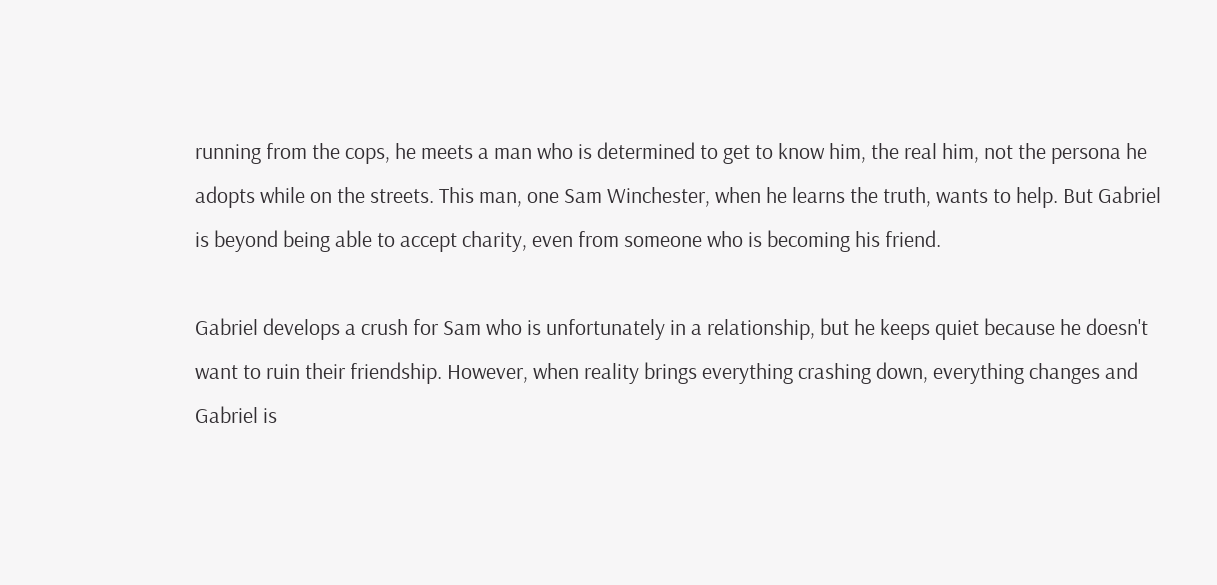running from the cops, he meets a man who is determined to get to know him, the real him, not the persona he adopts while on the streets. This man, one Sam Winchester, when he learns the truth, wants to help. But Gabriel is beyond being able to accept charity, even from someone who is becoming his friend.

Gabriel develops a crush for Sam who is unfortunately in a relationship, but he keeps quiet because he doesn't want to ruin their friendship. However, when reality brings everything crashing down, everything changes and Gabriel is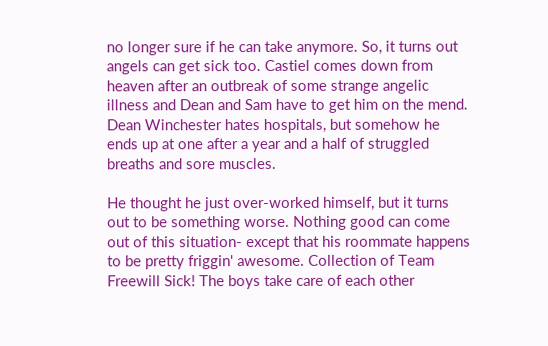no longer sure if he can take anymore. So, it turns out angels can get sick too. Castiel comes down from heaven after an outbreak of some strange angelic illness and Dean and Sam have to get him on the mend. Dean Winchester hates hospitals, but somehow he ends up at one after a year and a half of struggled breaths and sore muscles.

He thought he just over-worked himself, but it turns out to be something worse. Nothing good can come out of this situation- except that his roommate happens to be pretty friggin' awesome. Collection of Team Freewill Sick! The boys take care of each other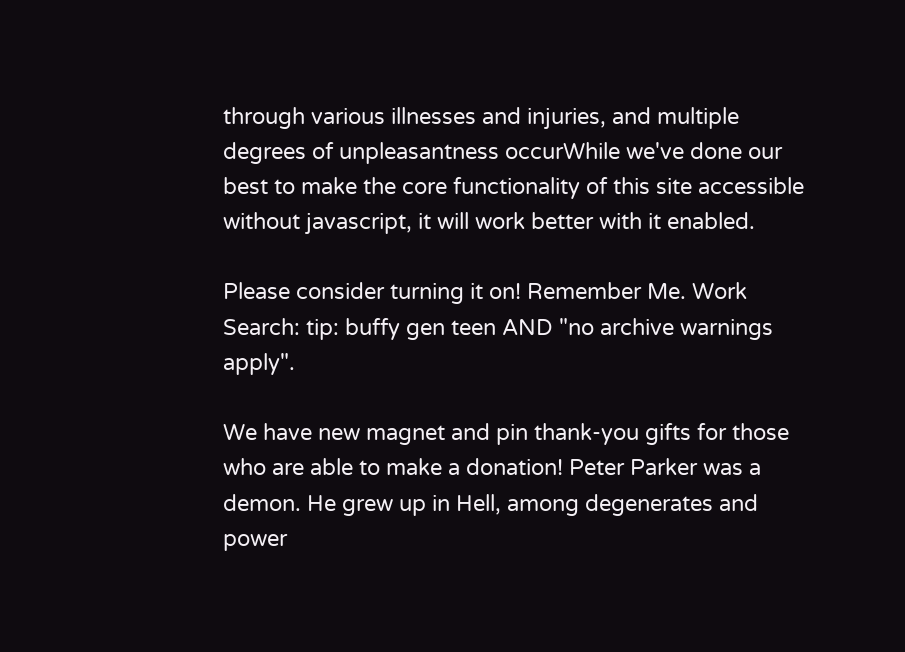through various illnesses and injuries, and multiple degrees of unpleasantness occurWhile we've done our best to make the core functionality of this site accessible without javascript, it will work better with it enabled.

Please consider turning it on! Remember Me. Work Search: tip: buffy gen teen AND "no archive warnings apply".

We have new magnet and pin thank-you gifts for those who are able to make a donation! Peter Parker was a demon. He grew up in Hell, among degenerates and power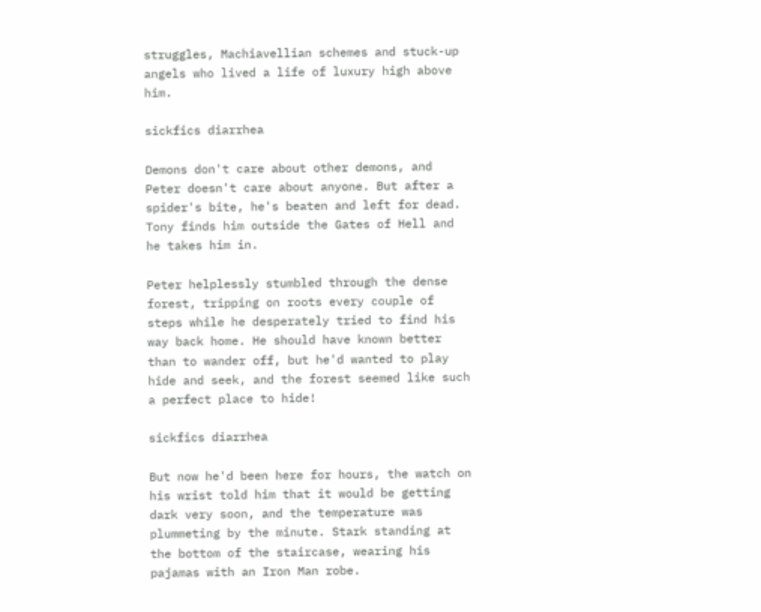struggles, Machiavellian schemes and stuck-up angels who lived a life of luxury high above him.

sickfics diarrhea

Demons don't care about other demons, and Peter doesn't care about anyone. But after a spider's bite, he's beaten and left for dead. Tony finds him outside the Gates of Hell and he takes him in.

Peter helplessly stumbled through the dense forest, tripping on roots every couple of steps while he desperately tried to find his way back home. He should have known better than to wander off, but he'd wanted to play hide and seek, and the forest seemed like such a perfect place to hide!

sickfics diarrhea

But now he'd been here for hours, the watch on his wrist told him that it would be getting dark very soon, and the temperature was plummeting by the minute. Stark standing at the bottom of the staircase, wearing his pajamas with an Iron Man robe.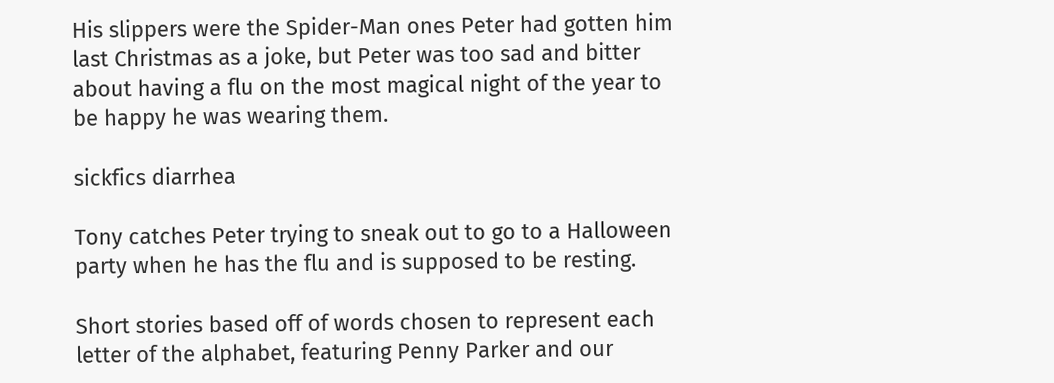His slippers were the Spider-Man ones Peter had gotten him last Christmas as a joke, but Peter was too sad and bitter about having a flu on the most magical night of the year to be happy he was wearing them.

sickfics diarrhea

Tony catches Peter trying to sneak out to go to a Halloween party when he has the flu and is supposed to be resting.

Short stories based off of words chosen to represent each letter of the alphabet, featuring Penny Parker and our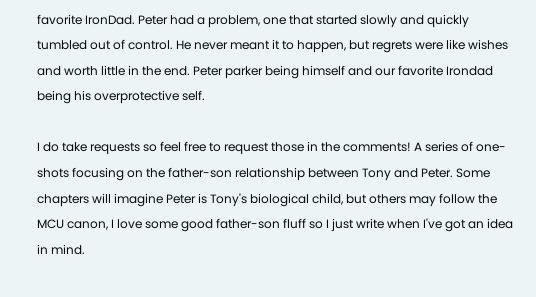favorite IronDad. Peter had a problem, one that started slowly and quickly tumbled out of control. He never meant it to happen, but regrets were like wishes and worth little in the end. Peter parker being himself and our favorite Irondad being his overprotective self.

I do take requests so feel free to request those in the comments! A series of one-shots focusing on the father-son relationship between Tony and Peter. Some chapters will imagine Peter is Tony's biological child, but others may follow the MCU canon, I love some good father-son fluff so I just write when I've got an idea in mind.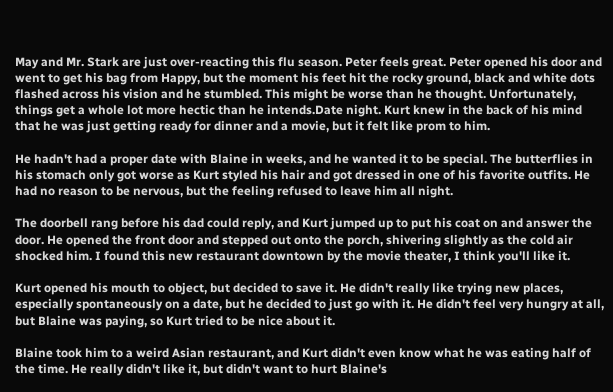May and Mr. Stark are just over-reacting this flu season. Peter feels great. Peter opened his door and went to get his bag from Happy, but the moment his feet hit the rocky ground, black and white dots flashed across his vision and he stumbled. This might be worse than he thought. Unfortunately, things get a whole lot more hectic than he intends.Date night. Kurt knew in the back of his mind that he was just getting ready for dinner and a movie, but it felt like prom to him.

He hadn't had a proper date with Blaine in weeks, and he wanted it to be special. The butterflies in his stomach only got worse as Kurt styled his hair and got dressed in one of his favorite outfits. He had no reason to be nervous, but the feeling refused to leave him all night.

The doorbell rang before his dad could reply, and Kurt jumped up to put his coat on and answer the door. He opened the front door and stepped out onto the porch, shivering slightly as the cold air shocked him. I found this new restaurant downtown by the movie theater, I think you'll like it.

Kurt opened his mouth to object, but decided to save it. He didn't really like trying new places, especially spontaneously on a date, but he decided to just go with it. He didn't feel very hungry at all, but Blaine was paying, so Kurt tried to be nice about it.

Blaine took him to a weird Asian restaurant, and Kurt didn't even know what he was eating half of the time. He really didn't like it, but didn't want to hurt Blaine's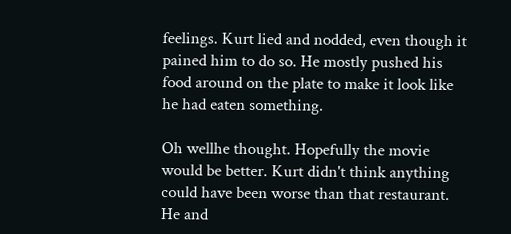feelings. Kurt lied and nodded, even though it pained him to do so. He mostly pushed his food around on the plate to make it look like he had eaten something.

Oh wellhe thought. Hopefully the movie would be better. Kurt didn't think anything could have been worse than that restaurant. He and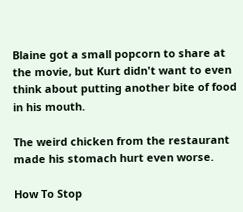Blaine got a small popcorn to share at the movie, but Kurt didn't want to even think about putting another bite of food in his mouth.

The weird chicken from the restaurant made his stomach hurt even worse.

How To Stop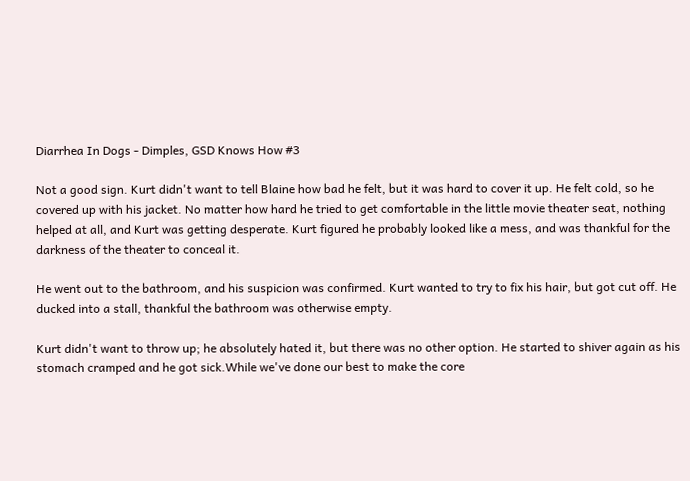Diarrhea In Dogs - Dimples, GSD Knows How #3

Not a good sign. Kurt didn't want to tell Blaine how bad he felt, but it was hard to cover it up. He felt cold, so he covered up with his jacket. No matter how hard he tried to get comfortable in the little movie theater seat, nothing helped at all, and Kurt was getting desperate. Kurt figured he probably looked like a mess, and was thankful for the darkness of the theater to conceal it.

He went out to the bathroom, and his suspicion was confirmed. Kurt wanted to try to fix his hair, but got cut off. He ducked into a stall, thankful the bathroom was otherwise empty.

Kurt didn't want to throw up; he absolutely hated it, but there was no other option. He started to shiver again as his stomach cramped and he got sick.While we've done our best to make the core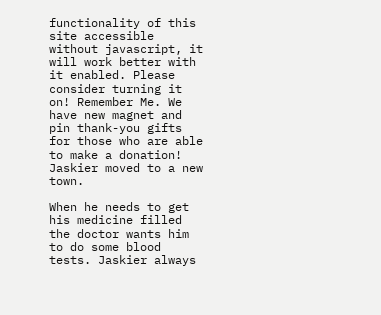functionality of this site accessible without javascript, it will work better with it enabled. Please consider turning it on! Remember Me. We have new magnet and pin thank-you gifts for those who are able to make a donation! Jaskier moved to a new town.

When he needs to get his medicine filled the doctor wants him to do some blood tests. Jaskier always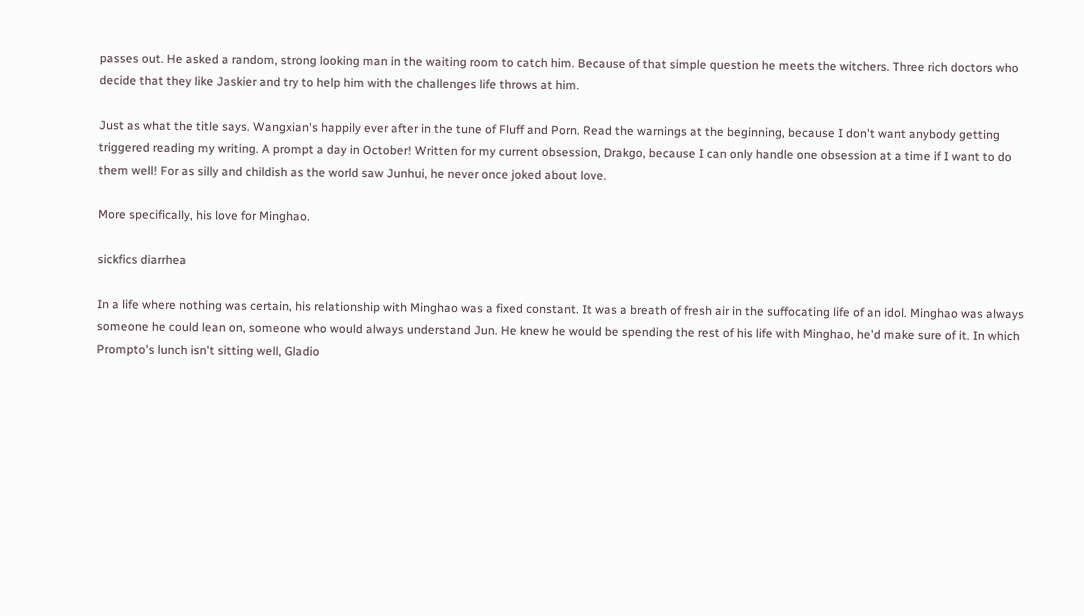passes out. He asked a random, strong looking man in the waiting room to catch him. Because of that simple question he meets the witchers. Three rich doctors who decide that they like Jaskier and try to help him with the challenges life throws at him.

Just as what the title says. Wangxian's happily ever after in the tune of Fluff and Porn. Read the warnings at the beginning, because I don't want anybody getting triggered reading my writing. A prompt a day in October! Written for my current obsession, Drakgo, because I can only handle one obsession at a time if I want to do them well! For as silly and childish as the world saw Junhui, he never once joked about love.

More specifically, his love for Minghao.

sickfics diarrhea

In a life where nothing was certain, his relationship with Minghao was a fixed constant. It was a breath of fresh air in the suffocating life of an idol. Minghao was always someone he could lean on, someone who would always understand Jun. He knew he would be spending the rest of his life with Minghao, he'd make sure of it. In which Prompto's lunch isn't sitting well, Gladio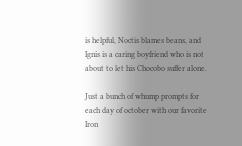is helpful, Noctis blames beans, and Ignis is a caring boyfriend who is not about to let his Chocobo suffer alone.

Just a bunch of whump prompts for each day of october with our favorite Iron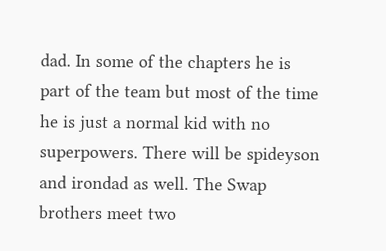dad. In some of the chapters he is part of the team but most of the time he is just a normal kid with no superpowers. There will be spideyson and irondad as well. The Swap brothers meet two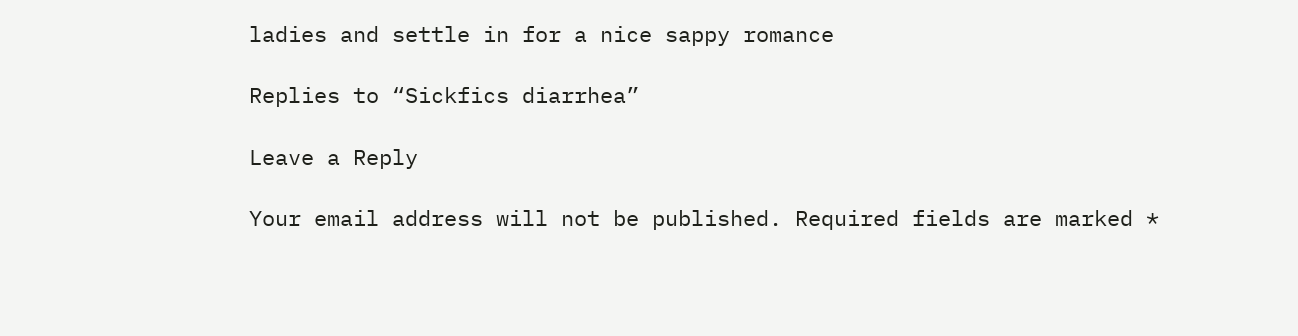ladies and settle in for a nice sappy romance

Replies to “Sickfics diarrhea”

Leave a Reply

Your email address will not be published. Required fields are marked *